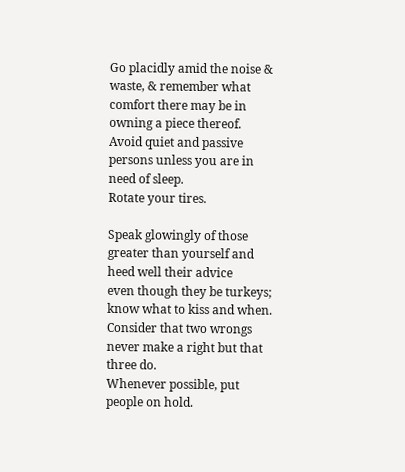Go placidly amid the noise & waste, & remember what comfort there may be in
owning a piece thereof.
Avoid quiet and passive persons unless you are in need of sleep.
Rotate your tires.

Speak glowingly of those greater than yourself and heed well their advice
even though they be turkeys; know what to kiss and when.
Consider that two wrongs never make a right but that three do.
Whenever possible, put people on hold.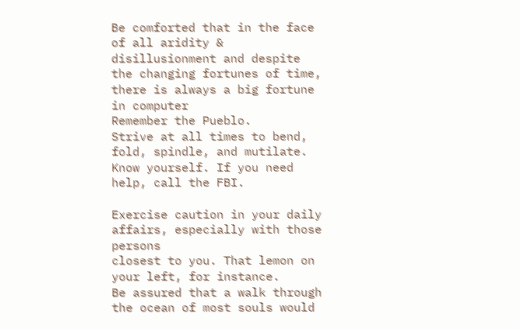Be comforted that in the face of all aridity & disillusionment and despite
the changing fortunes of time, there is always a big fortune in computer
Remember the Pueblo.
Strive at all times to bend, fold, spindle, and mutilate.
Know yourself. If you need help, call the FBI.

Exercise caution in your daily affairs, especially with those persons
closest to you. That lemon on your left, for instance.
Be assured that a walk through the ocean of most souls would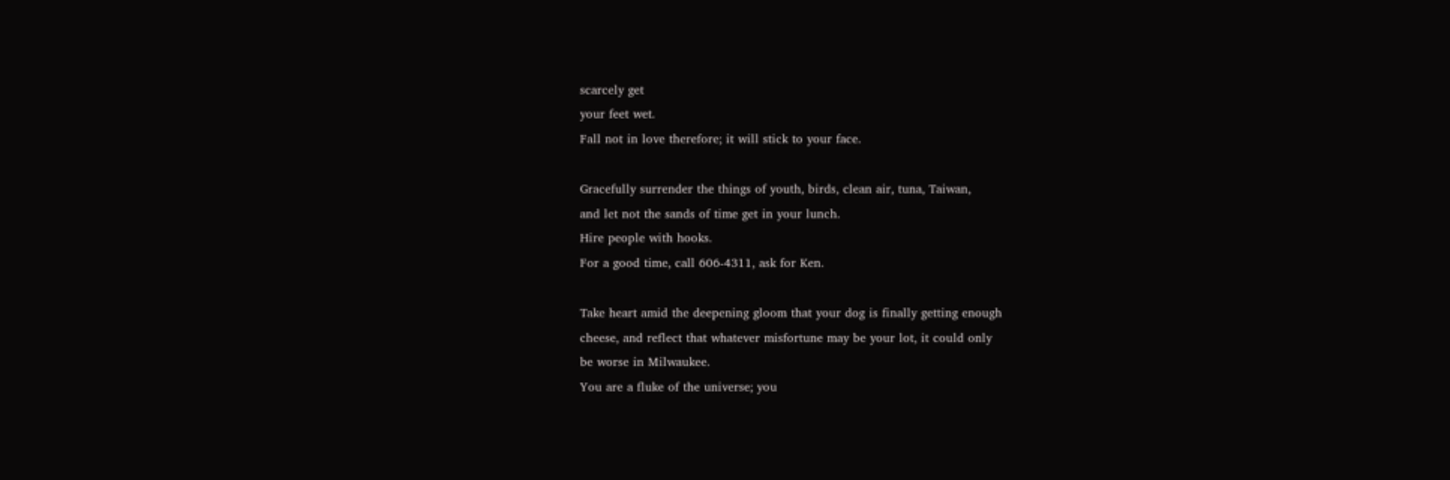scarcely get
your feet wet.
Fall not in love therefore; it will stick to your face.

Gracefully surrender the things of youth, birds, clean air, tuna, Taiwan,
and let not the sands of time get in your lunch.
Hire people with hooks.
For a good time, call 606-4311, ask for Ken.

Take heart amid the deepening gloom that your dog is finally getting enough
cheese, and reflect that whatever misfortune may be your lot, it could only
be worse in Milwaukee.
You are a fluke of the universe; you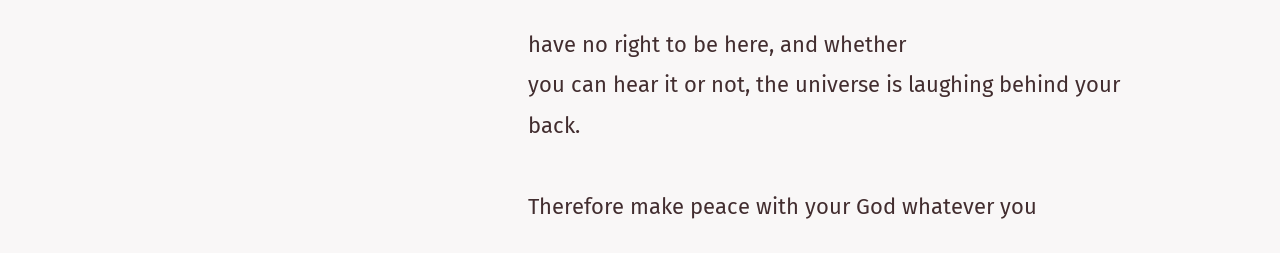have no right to be here, and whether
you can hear it or not, the universe is laughing behind your back.

Therefore make peace with your God whatever you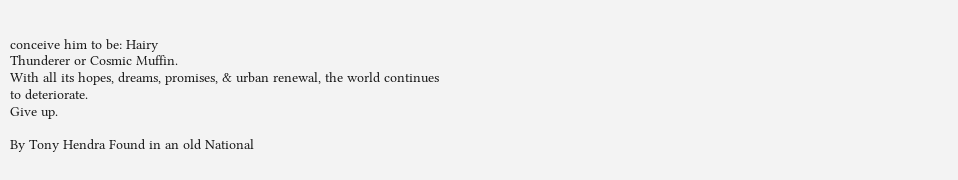conceive him to be: Hairy
Thunderer or Cosmic Muffin.
With all its hopes, dreams, promises, & urban renewal, the world continues
to deteriorate.
Give up.

By Tony Hendra Found in an old National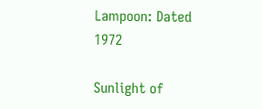Lampoon: Dated 1972

Sunlight of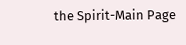the Spirit-Main Page